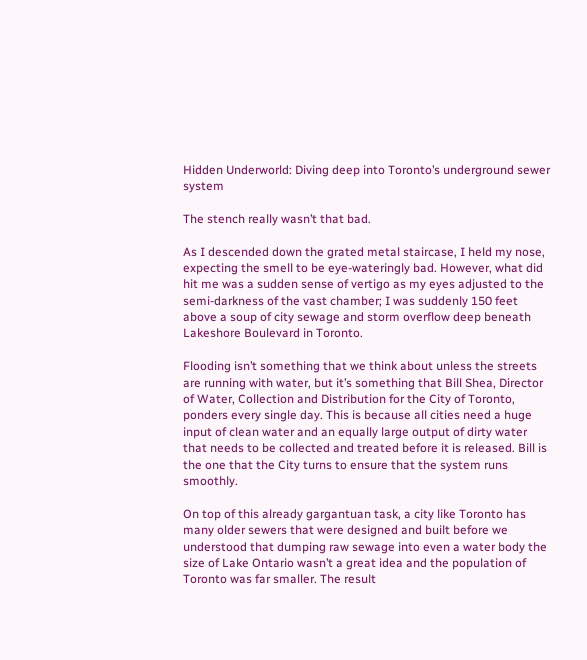Hidden Underworld: Diving deep into Toronto’s underground sewer system

The stench really wasn’t that bad.

As I descended down the grated metal staircase, I held my nose, expecting the smell to be eye-wateringly bad. However, what did hit me was a sudden sense of vertigo as my eyes adjusted to the semi-darkness of the vast chamber; I was suddenly 150 feet above a soup of city sewage and storm overflow deep beneath Lakeshore Boulevard in Toronto.

Flooding isn’t something that we think about unless the streets are running with water, but it’s something that Bill Shea, Director of Water, Collection and Distribution for the City of Toronto, ponders every single day. This is because all cities need a huge input of clean water and an equally large output of dirty water that needs to be collected and treated before it is released. Bill is the one that the City turns to ensure that the system runs smoothly.

On top of this already gargantuan task, a city like Toronto has many older sewers that were designed and built before we understood that dumping raw sewage into even a water body the size of Lake Ontario wasn’t a great idea and the population of Toronto was far smaller. The result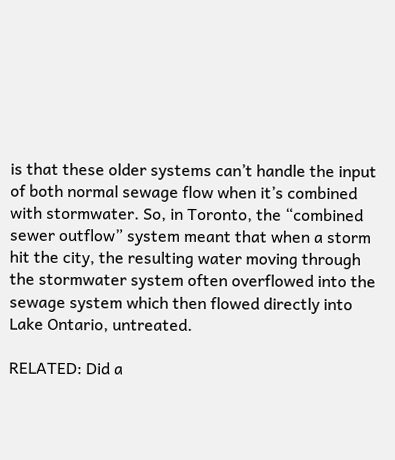is that these older systems can’t handle the input of both normal sewage flow when it’s combined with stormwater. So, in Toronto, the “combined sewer outflow” system meant that when a storm hit the city, the resulting water moving through the stormwater system often overflowed into the sewage system which then flowed directly into Lake Ontario, untreated.

RELATED: Did a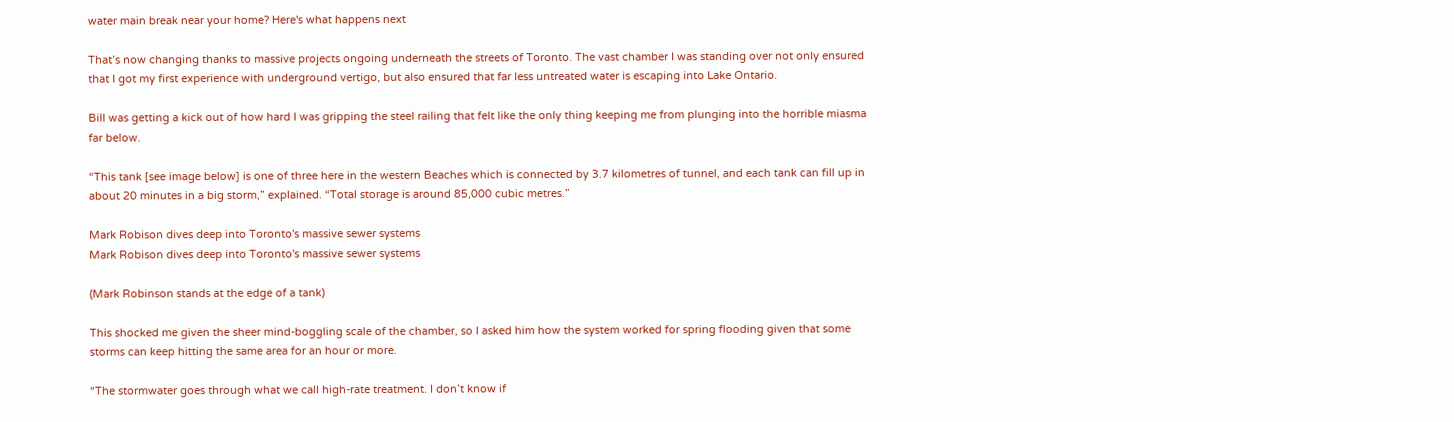water main break near your home? Here's what happens next

That’s now changing thanks to massive projects ongoing underneath the streets of Toronto. The vast chamber I was standing over not only ensured that I got my first experience with underground vertigo, but also ensured that far less untreated water is escaping into Lake Ontario.

Bill was getting a kick out of how hard I was gripping the steel railing that felt like the only thing keeping me from plunging into the horrible miasma far below.

“This tank [see image below] is one of three here in the western Beaches which is connected by 3.7 kilometres of tunnel, and each tank can fill up in about 20 minutes in a big storm,” explained. “Total storage is around 85,000 cubic metres.”

Mark Robison dives deep into Toronto's massive sewer systems
Mark Robison dives deep into Toronto's massive sewer systems

(Mark Robinson stands at the edge of a tank)

This shocked me given the sheer mind-boggling scale of the chamber, so I asked him how the system worked for spring flooding given that some storms can keep hitting the same area for an hour or more.

“The stormwater goes through what we call high-rate treatment. I don’t know if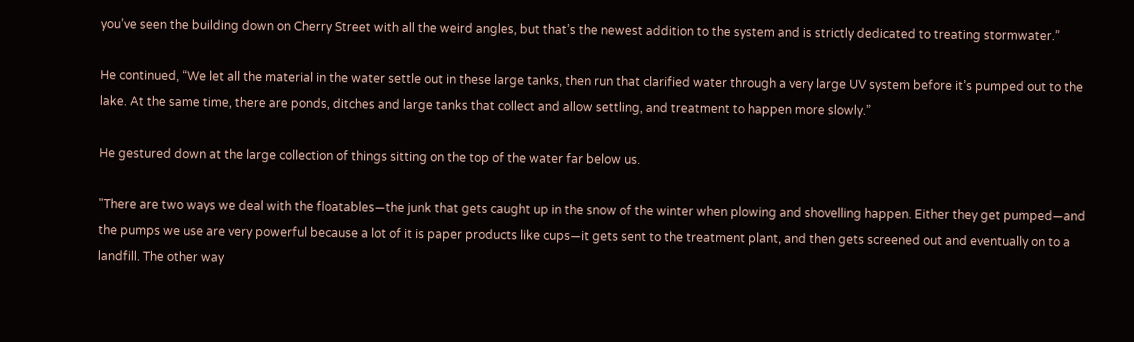you’ve seen the building down on Cherry Street with all the weird angles, but that’s the newest addition to the system and is strictly dedicated to treating stormwater.”

He continued, “We let all the material in the water settle out in these large tanks, then run that clarified water through a very large UV system before it’s pumped out to the lake. At the same time, there are ponds, ditches and large tanks that collect and allow settling, and treatment to happen more slowly.”

He gestured down at the large collection of things sitting on the top of the water far below us.

"There are two ways we deal with the floatables—the junk that gets caught up in the snow of the winter when plowing and shovelling happen. Either they get pumped—and the pumps we use are very powerful because a lot of it is paper products like cups—it gets sent to the treatment plant, and then gets screened out and eventually on to a landfill. The other way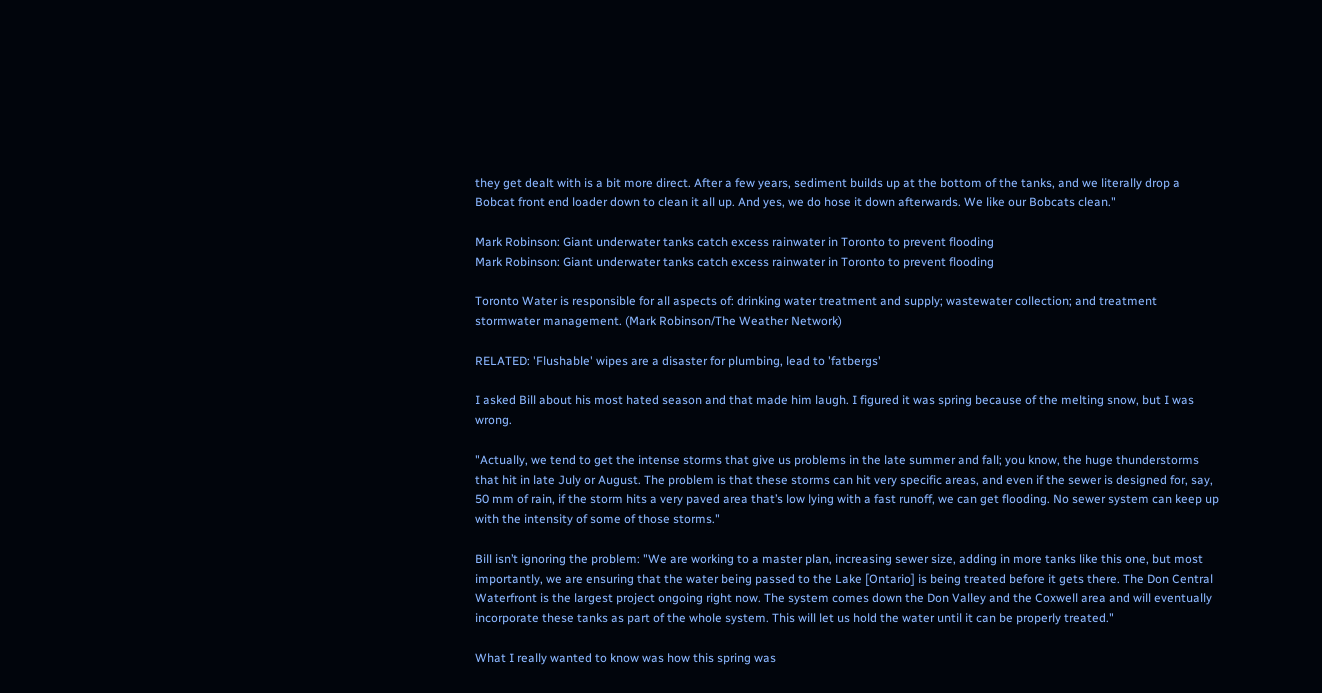they get dealt with is a bit more direct. After a few years, sediment builds up at the bottom of the tanks, and we literally drop a Bobcat front end loader down to clean it all up. And yes, we do hose it down afterwards. We like our Bobcats clean."

Mark Robinson: Giant underwater tanks catch excess rainwater in Toronto to prevent flooding
Mark Robinson: Giant underwater tanks catch excess rainwater in Toronto to prevent flooding

Toronto Water is responsible for all aspects of: drinking water treatment and supply; wastewater collection; and treatment stormwater management. (Mark Robinson/The Weather Network)

RELATED: 'Flushable' wipes are a disaster for plumbing, lead to 'fatbergs'

I asked Bill about his most hated season and that made him laugh. I figured it was spring because of the melting snow, but I was wrong.

"Actually, we tend to get the intense storms that give us problems in the late summer and fall; you know, the huge thunderstorms that hit in late July or August. The problem is that these storms can hit very specific areas, and even if the sewer is designed for, say, 50 mm of rain, if the storm hits a very paved area that’s low lying with a fast runoff, we can get flooding. No sewer system can keep up with the intensity of some of those storms."

Bill isn’t ignoring the problem: "We are working to a master plan, increasing sewer size, adding in more tanks like this one, but most importantly, we are ensuring that the water being passed to the Lake [Ontario] is being treated before it gets there. The Don Central Waterfront is the largest project ongoing right now. The system comes down the Don Valley and the Coxwell area and will eventually incorporate these tanks as part of the whole system. This will let us hold the water until it can be properly treated."

What I really wanted to know was how this spring was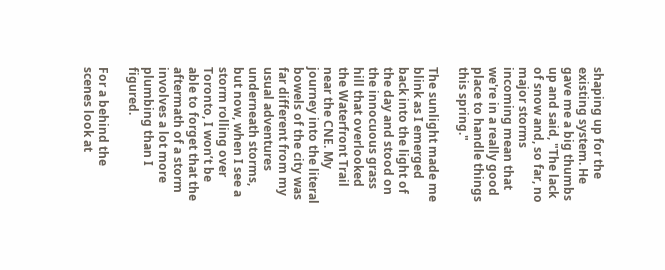shaping up for the existing system. He gave me a big thumbs up and said, "The lack of snow and, so far, no major storms incoming mean that we're in a really good place to handle things this spring."

The sunlight made me blink as I emerged back into the light of the day and stood on the innocuous grass hill that overlooked the Waterfront Trail near the CNE. My journey into the literal bowels of the city was far different from my usual adventures underneath storms, but now, when I see a storm rolling over Toronto, I won’t be able to forget that the aftermath of a storm involves a lot more plumbing than I figured.

For a behind the scenes look at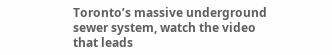Toronto’s massive underground sewer system, watch the video that leads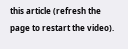this article (refresh the page to restart the video).